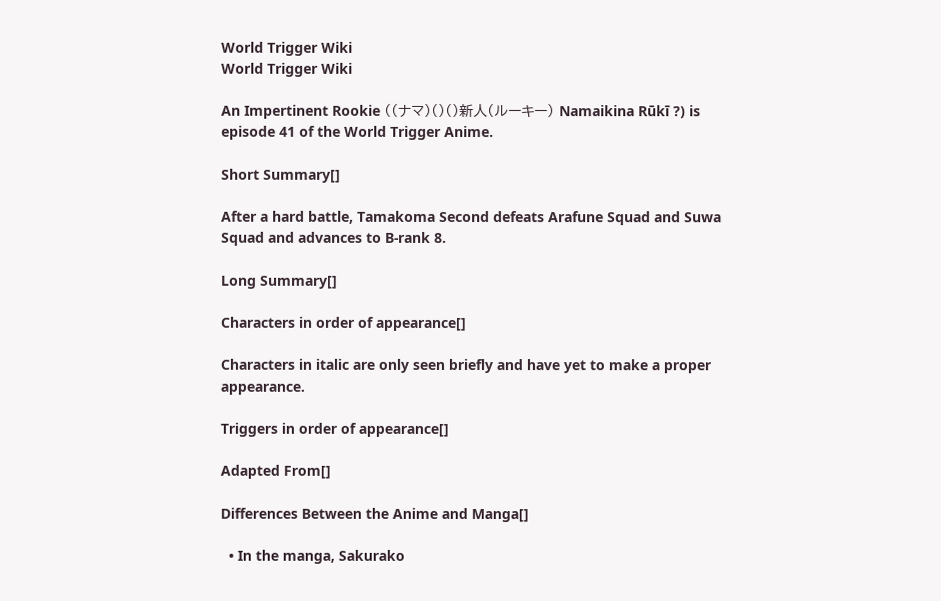World Trigger Wiki
World Trigger Wiki

An Impertinent Rookie ((ナマ)()()新人(ルーキー) Namaikina Rūkī ?) is episode 41 of the World Trigger Anime.

Short Summary[]

After a hard battle, Tamakoma Second defeats Arafune Squad and Suwa Squad and advances to B-rank 8.

Long Summary[]

Characters in order of appearance[]

Characters in italic are only seen briefly and have yet to make a proper appearance.

Triggers in order of appearance[]

Adapted From[]

Differences Between the Anime and Manga[]

  • In the manga, Sakurako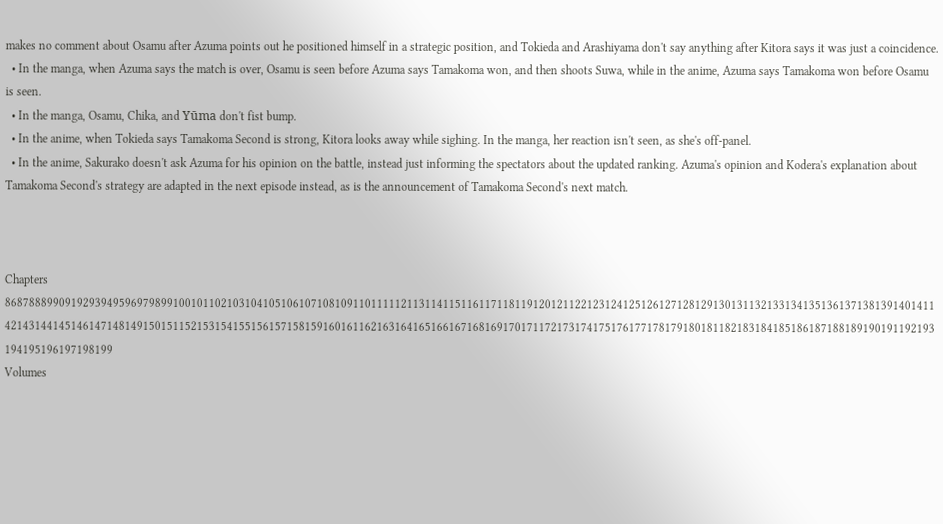makes no comment about Osamu after Azuma points out he positioned himself in a strategic position, and Tokieda and Arashiyama don't say anything after Kitora says it was just a coincidence.
  • In the manga, when Azuma says the match is over, Osamu is seen before Azuma says Tamakoma won, and then shoots Suwa, while in the anime, Azuma says Tamakoma won before Osamu is seen.
  • In the manga, Osamu, Chika, and Yūma don't fist bump.
  • In the anime, when Tokieda says Tamakoma Second is strong, Kitora looks away while sighing. In the manga, her reaction isn't seen, as she's off-panel.
  • In the anime, Sakurako doesn't ask Azuma for his opinion on the battle, instead just informing the spectators about the updated ranking. Azuma's opinion and Kodera's explanation about Tamakoma Second's strategy are adapted in the next episode instead, as is the announcement of Tamakoma Second's next match.



Chapters 8687888990919293949596979899100101102103104105106107108109110111112113114115116117118119120121122123124125126127128129130131132133134135136137138139140141142143144145146147148149150151152153154155156157158159160161162163164165166167168169170171172173174175176177178179180181182183184185186187188189190191192193194195196197198199
Volumes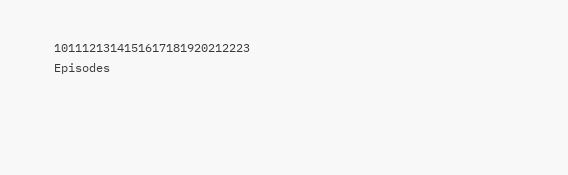1011121314151617181920212223
Episodes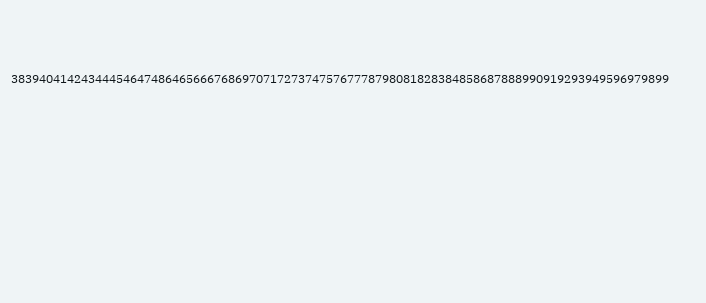3839404142434445464748646566676869707172737475767778798081828384858687888990919293949596979899